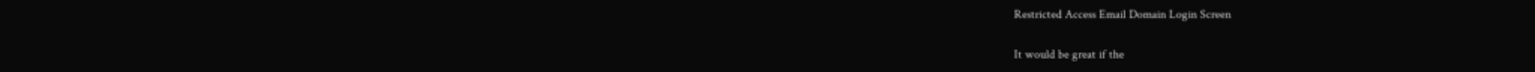Restricted Access Email Domain Login Screen

It would be great if the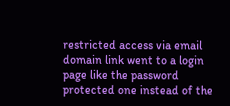restricted access via email domain link went to a login page like the password protected one instead of the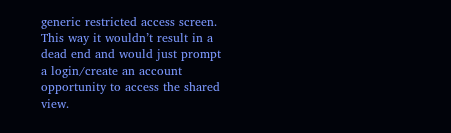generic restricted access screen. This way it wouldn’t result in a dead end and would just prompt a login/create an account opportunity to access the shared view.